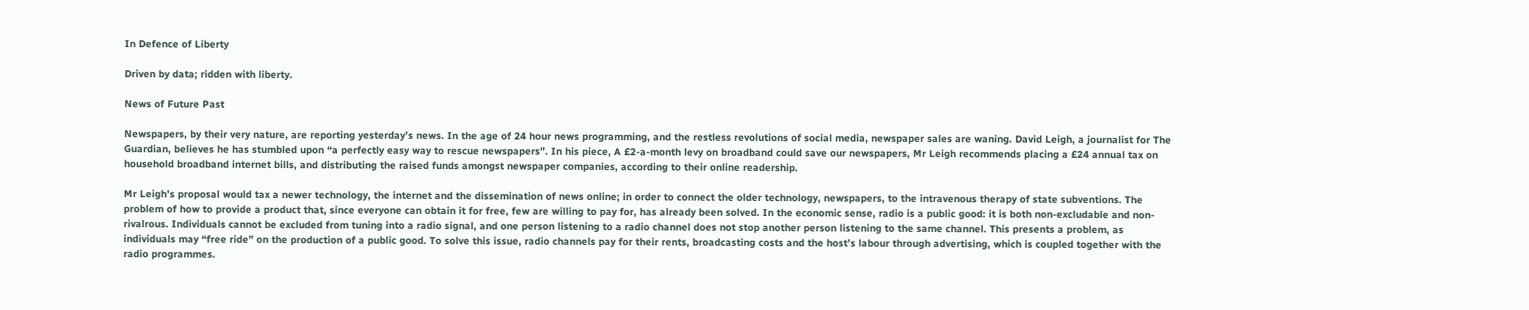In Defence of Liberty

Driven by data; ridden with liberty.

News of Future Past

Newspapers, by their very nature, are reporting yesterday’s news. In the age of 24 hour news programming, and the restless revolutions of social media, newspaper sales are waning. David Leigh, a journalist for The Guardian, believes he has stumbled upon “a perfectly easy way to rescue newspapers”. In his piece, A £2-a-month levy on broadband could save our newspapers, Mr Leigh recommends placing a £24 annual tax on household broadband internet bills, and distributing the raised funds amongst newspaper companies, according to their online readership.

Mr Leigh’s proposal would tax a newer technology, the internet and the dissemination of news online; in order to connect the older technology, newspapers, to the intravenous therapy of state subventions. The problem of how to provide a product that, since everyone can obtain it for free, few are willing to pay for, has already been solved. In the economic sense, radio is a public good: it is both non-excludable and non-rivalrous. Individuals cannot be excluded from tuning into a radio signal, and one person listening to a radio channel does not stop another person listening to the same channel. This presents a problem, as individuals may “free ride” on the production of a public good. To solve this issue, radio channels pay for their rents, broadcasting costs and the host’s labour through advertising, which is coupled together with the radio programmes.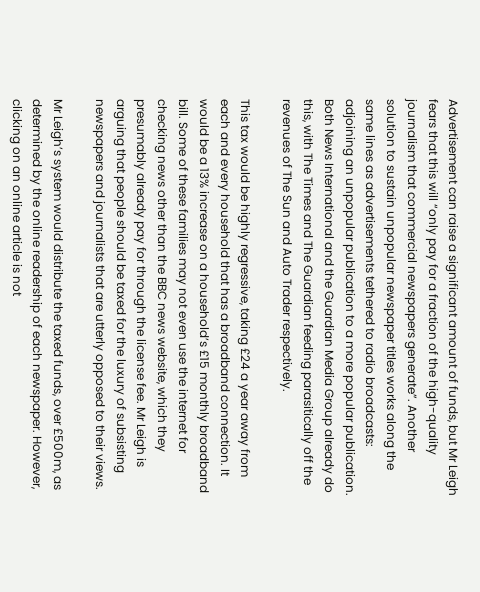Advertisement can raise a significant amount of funds, but Mr Leigh fears that this will “only pay for a fraction of the high-quality journalism that commercial newspapers generate”. Another solution to sustain unpopular newspaper titles works along the same lines as advertisements tethered to radio broadcasts: adjoining an unpopular publication to a more popular publication. Both News International and the Guardian Media Group already do this, with The Times and The Guardian feeding parasitically off the revenues of The Sun and Auto Trader respectively.

This tax would be highly regressive, taking £24 a year away from each and every household that has a broadband connection. It would be a 13% increase on a household’s £15 monthly broadband bill. Some of these families may not even use the internet for checking news other than the BBC news website, which they presumably already pay for through the license fee. Mr Leigh is arguing that people should be taxed for the luxury of subsisting newspapers and journalists that are utterly opposed to their views.

Mr Leigh’s system would distribute the taxed funds, over £500m, as determined by the online readership of each newspaper. However, clicking on an online article is not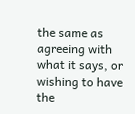the same as agreeing with what it says, or wishing to have the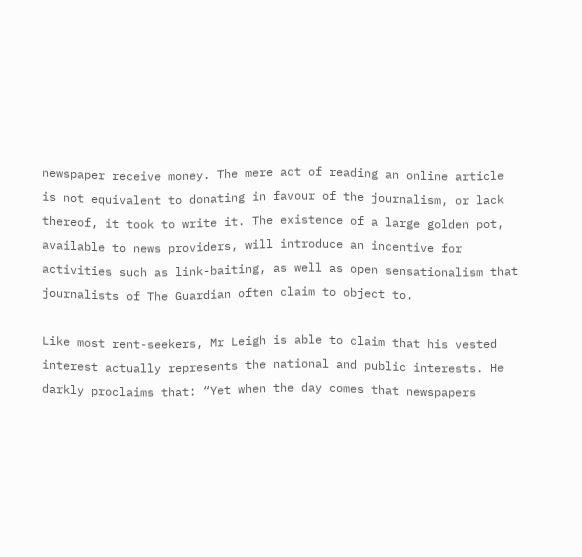newspaper receive money. The mere act of reading an online article is not equivalent to donating in favour of the journalism, or lack thereof, it took to write it. The existence of a large golden pot, available to news providers, will introduce an incentive for activities such as link-baiting, as well as open sensationalism that journalists of The Guardian often claim to object to.

Like most rent-seekers, Mr Leigh is able to claim that his vested interest actually represents the national and public interests. He darkly proclaims that: “Yet when the day comes that newspapers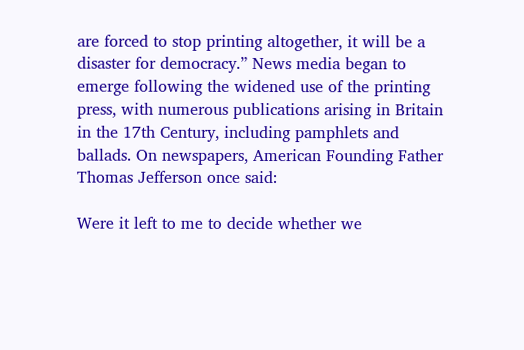are forced to stop printing altogether, it will be a disaster for democracy.” News media began to emerge following the widened use of the printing press, with numerous publications arising in Britain in the 17th Century, including pamphlets and ballads. On newspapers, American Founding Father Thomas Jefferson once said:

Were it left to me to decide whether we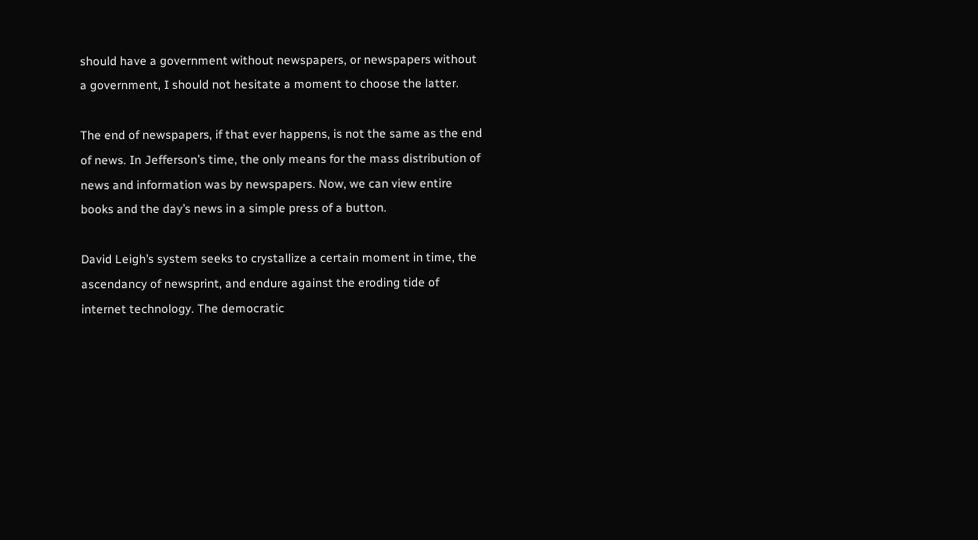should have a government without newspapers, or newspapers without a government, I should not hesitate a moment to choose the latter.

The end of newspapers, if that ever happens, is not the same as the end of news. In Jefferson’s time, the only means for the mass distribution of news and information was by newspapers. Now, we can view entire books and the day’s news in a simple press of a button.

David Leigh’s system seeks to crystallize a certain moment in time, the ascendancy of newsprint, and endure against the eroding tide of internet technology. The democratic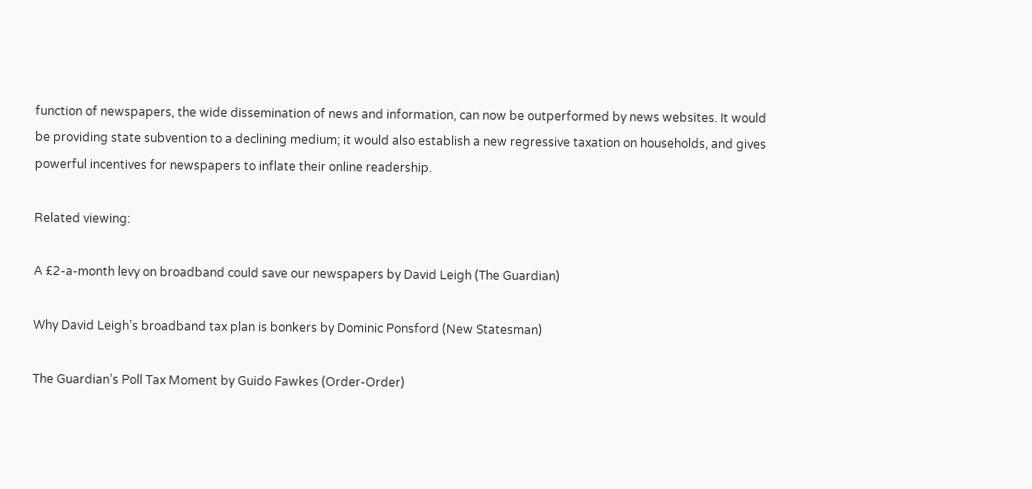function of newspapers, the wide dissemination of news and information, can now be outperformed by news websites. It would be providing state subvention to a declining medium; it would also establish a new regressive taxation on households, and gives powerful incentives for newspapers to inflate their online readership.

Related viewing:

A £2-a-month levy on broadband could save our newspapers by David Leigh (The Guardian)

Why David Leigh’s broadband tax plan is bonkers by Dominic Ponsford (New Statesman)

The Guardian’s Poll Tax Moment by Guido Fawkes (Order-Order)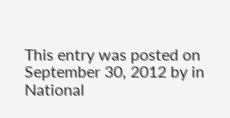This entry was posted on September 30, 2012 by in National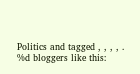Politics and tagged , , , , .
%d bloggers like this: